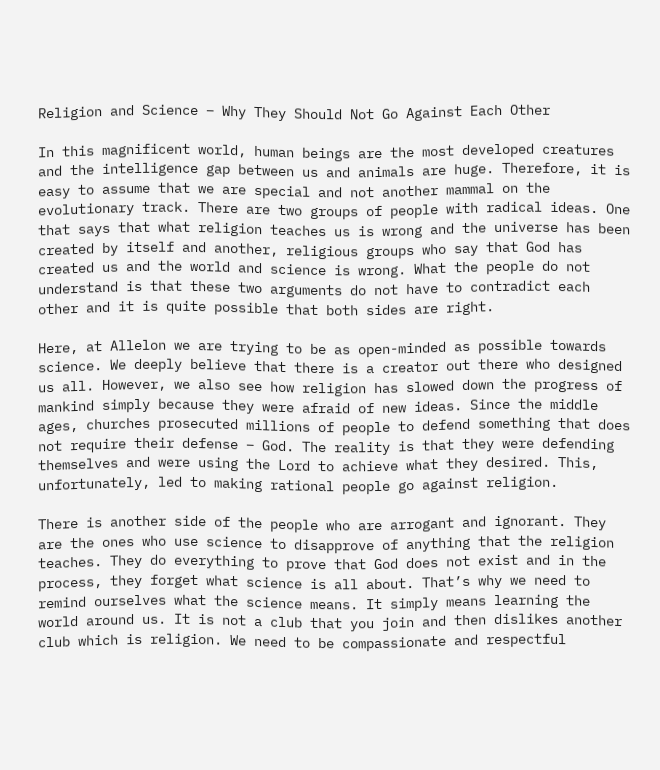Religion and Science – Why They Should Not Go Against Each Other

In this magnificent world, human beings are the most developed creatures and the intelligence gap between us and animals are huge. Therefore, it is easy to assume that we are special and not another mammal on the evolutionary track. There are two groups of people with radical ideas. One that says that what religion teaches us is wrong and the universe has been created by itself and another, religious groups who say that God has created us and the world and science is wrong. What the people do not understand is that these two arguments do not have to contradict each other and it is quite possible that both sides are right.

Here, at Allelon we are trying to be as open-minded as possible towards science. We deeply believe that there is a creator out there who designed us all. However, we also see how religion has slowed down the progress of mankind simply because they were afraid of new ideas. Since the middle ages, churches prosecuted millions of people to defend something that does not require their defense – God. The reality is that they were defending themselves and were using the Lord to achieve what they desired. This, unfortunately, led to making rational people go against religion.

There is another side of the people who are arrogant and ignorant. They are the ones who use science to disapprove of anything that the religion teaches. They do everything to prove that God does not exist and in the process, they forget what science is all about. That’s why we need to remind ourselves what the science means. It simply means learning the world around us. It is not a club that you join and then dislikes another club which is religion. We need to be compassionate and respectful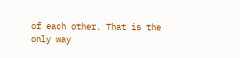of each other. That is the only way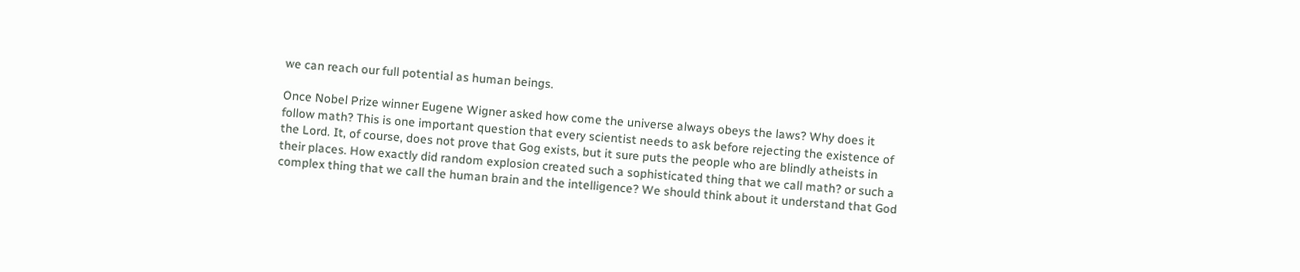we can reach our full potential as human beings.

Once Nobel Prize winner Eugene Wigner asked how come the universe always obeys the laws? Why does it follow math? This is one important question that every scientist needs to ask before rejecting the existence of the Lord. It, of course, does not prove that Gog exists, but it sure puts the people who are blindly atheists in their places. How exactly did random explosion created such a sophisticated thing that we call math? or such a complex thing that we call the human brain and the intelligence? We should think about it understand that God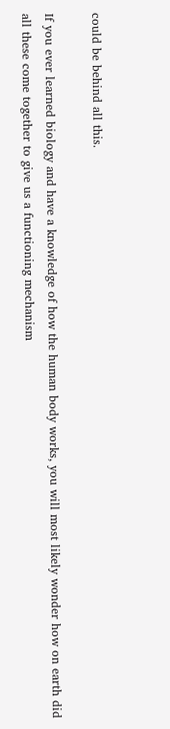could be behind all this.

If you ever learned biology and have a knowledge of how the human body works, you will most likely wonder how on earth did all these come together to give us a functioning mechanism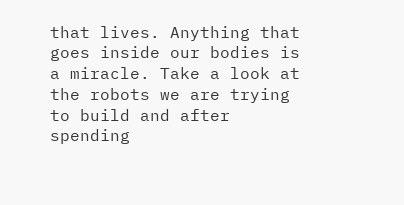that lives. Anything that goes inside our bodies is a miracle. Take a look at the robots we are trying to build and after spending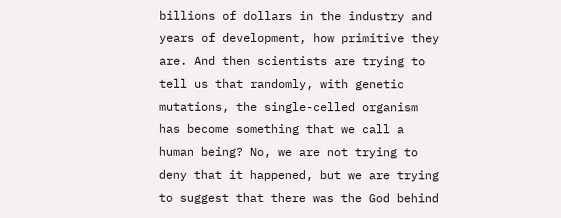billions of dollars in the industry and years of development, how primitive they are. And then scientists are trying to tell us that randomly, with genetic mutations, the single-celled organism has become something that we call a human being? No, we are not trying to deny that it happened, but we are trying to suggest that there was the God behind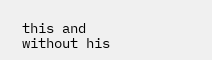this and without his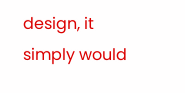design, it simply would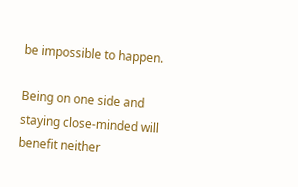be impossible to happen.

Being on one side and staying close-minded will benefit neither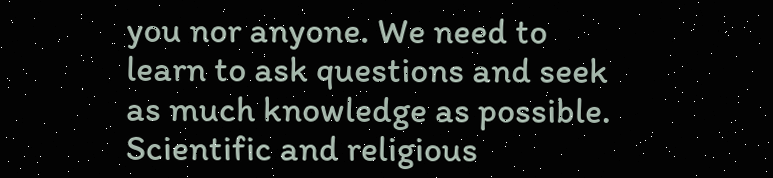you nor anyone. We need to learn to ask questions and seek as much knowledge as possible. Scientific and religious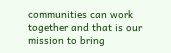communities can work together and that is our mission to bring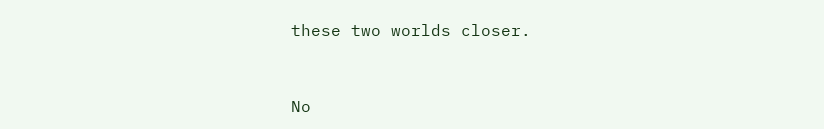these two worlds closer.


No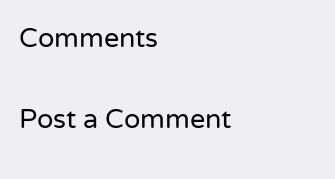Comments

Post a Comment